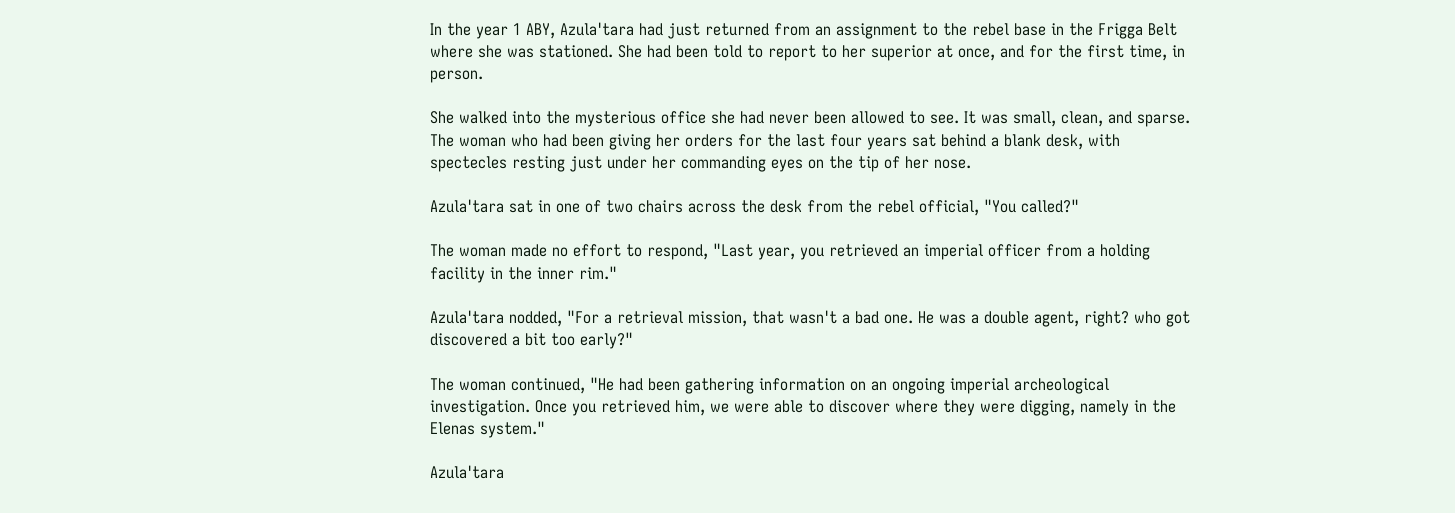In the year 1 ABY, Azula'tara had just returned from an assignment to the rebel base in the Frigga Belt where she was stationed. She had been told to report to her superior at once, and for the first time, in person.

She walked into the mysterious office she had never been allowed to see. It was small, clean, and sparse. The woman who had been giving her orders for the last four years sat behind a blank desk, with spectecles resting just under her commanding eyes on the tip of her nose.

Azula'tara sat in one of two chairs across the desk from the rebel official, "You called?"

The woman made no effort to respond, "Last year, you retrieved an imperial officer from a holding facility in the inner rim."

Azula'tara nodded, "For a retrieval mission, that wasn't a bad one. He was a double agent, right? who got discovered a bit too early?"

The woman continued, "He had been gathering information on an ongoing imperial archeological investigation. Once you retrieved him, we were able to discover where they were digging, namely in the Elenas system."

Azula'tara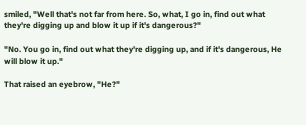smiled, "Well that's not far from here. So, what, I go in, find out what they're digging up and blow it up if it's dangerous?"

"No. You go in, find out what they're digging up, and if it's dangerous, He will blow it up."

That raised an eyebrow, "He?"